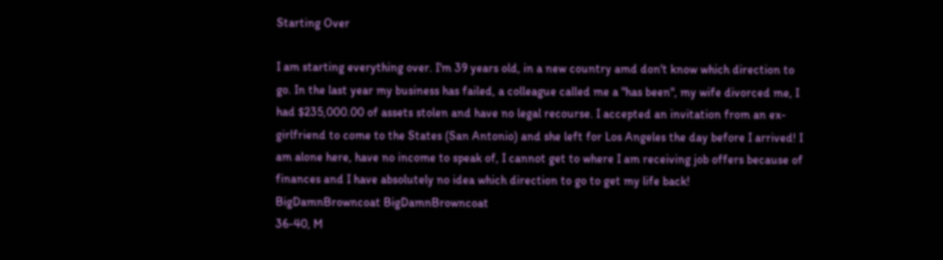Starting Over

I am starting everything over. I'm 39 years old, in a new country amd don't know which direction to go. In the last year my business has failed, a colleague called me a "has been", my wife divorced me, I had $235,000.00 of assets stolen and have no legal recourse. I accepted an invitation from an ex-girlfriend to come to the States (San Antonio) and she left for Los Angeles the day before I arrived! I am alone here, have no income to speak of, I cannot get to where I am receiving job offers because of finances and I have absolutely no idea which direction to go to get my life back!
BigDamnBrowncoat BigDamnBrowncoat
36-40, M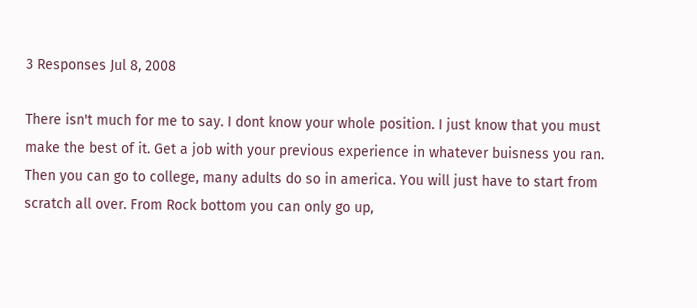3 Responses Jul 8, 2008

There isn't much for me to say. I dont know your whole position. I just know that you must make the best of it. Get a job with your previous experience in whatever buisness you ran. Then you can go to college, many adults do so in america. You will just have to start from scratch all over. From Rock bottom you can only go up,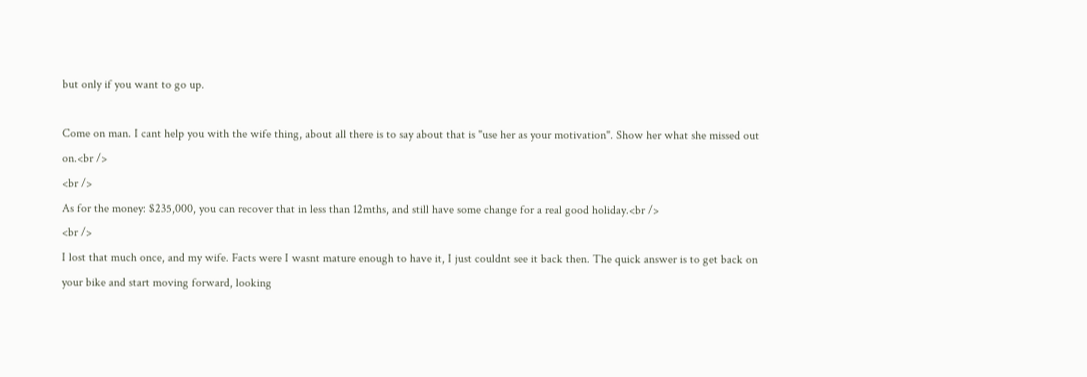but only if you want to go up.

Come on man. I cant help you with the wife thing, about all there is to say about that is "use her as your motivation". Show her what she missed out on.<br />
<br />
As for the money: $235,000, you can recover that in less than 12mths, and still have some change for a real good holiday.<br />
<br />
I lost that much once, and my wife. Facts were I wasnt mature enough to have it, I just couldnt see it back then. The quick answer is to get back on your bike and start moving forward, looking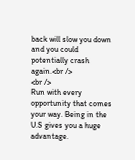back will slow you down and you could potentially crash again.<br />
<br />
Run with every opportunity that comes your way. Being in the U.S gives you a huge advantage.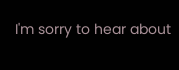I'm sorry to hear about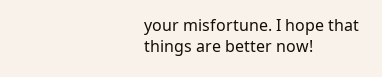your misfortune. I hope that things are better now!